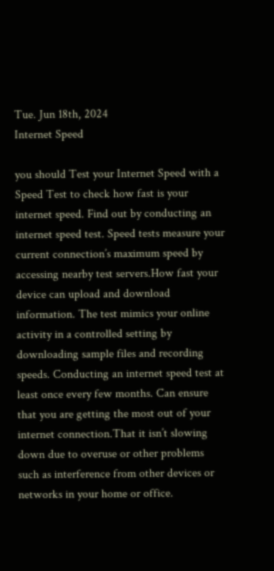Tue. Jun 18th, 2024
Internet Speed

you should Test your Internet Speed with a Speed Test to check how fast is your internet speed. Find out by conducting an internet speed test. Speed tests measure your current connection’s maximum speed by accessing nearby test servers.How fast your device can upload and download information. The test mimics your online activity in a controlled setting by downloading sample files and recording speeds. Conducting an internet speed test at least once every few months. Can ensure that you are getting the most out of your internet connection.That it isn’t slowing down due to overuse or other problems such as interference from other devices or networks in your home or office.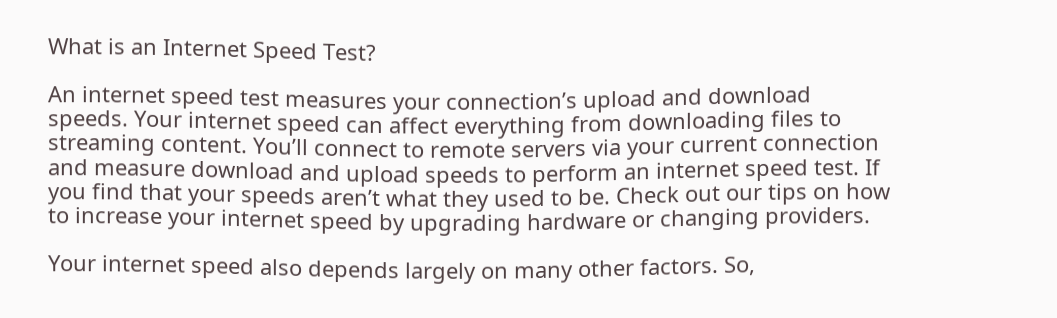What is an Internet Speed Test?

An internet speed test measures your connection’s upload and download speeds. Your internet speed can affect everything from downloading files to streaming content. You’ll connect to remote servers via your current connection and measure download and upload speeds to perform an internet speed test. If you find that your speeds aren’t what they used to be. Check out our tips on how to increase your internet speed by upgrading hardware or changing providers.

Your internet speed also depends largely on many other factors. So,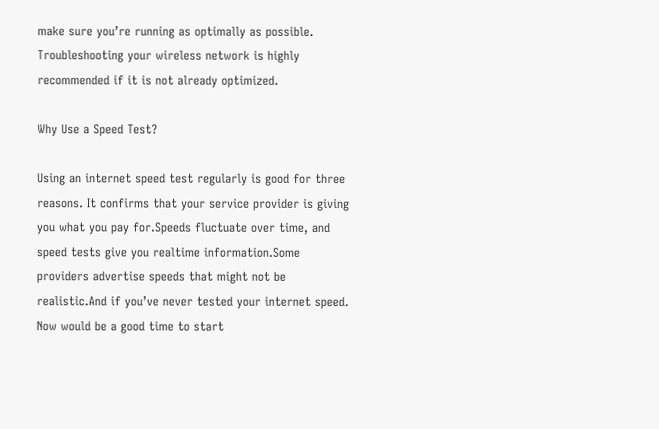make sure you’re running as optimally as possible. Troubleshooting your wireless network is highly recommended if it is not already optimized.

Why Use a Speed Test?

Using an internet speed test regularly is good for three reasons. It confirms that your service provider is giving you what you pay for.Speeds fluctuate over time, and speed tests give you realtime information.Some providers advertise speeds that might not be realistic.And if you’ve never tested your internet speed. Now would be a good time to start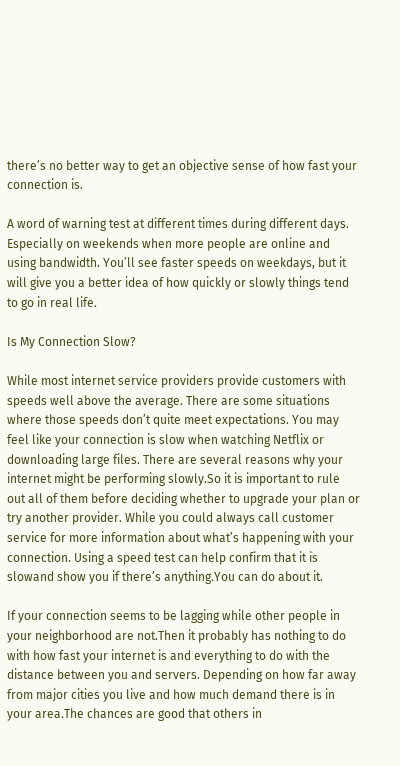there’s no better way to get an objective sense of how fast your connection is.

A word of warning test at different times during different days. Especially on weekends when more people are online and using bandwidth. You’ll see faster speeds on weekdays, but it will give you a better idea of how quickly or slowly things tend to go in real life.

Is My Connection Slow?

While most internet service providers provide customers with speeds well above the average. There are some situations where those speeds don’t quite meet expectations. You may feel like your connection is slow when watching Netflix or downloading large files. There are several reasons why your internet might be performing slowly.So it is important to rule out all of them before deciding whether to upgrade your plan or try another provider. While you could always call customer service for more information about what’s happening with your connection. Using a speed test can help confirm that it is slowand show you if there’s anything.You can do about it.

If your connection seems to be lagging while other people in your neighborhood are not.Then it probably has nothing to do with how fast your internet is and everything to do with the distance between you and servers. Depending on how far away from major cities you live and how much demand there is in your area.The chances are good that others in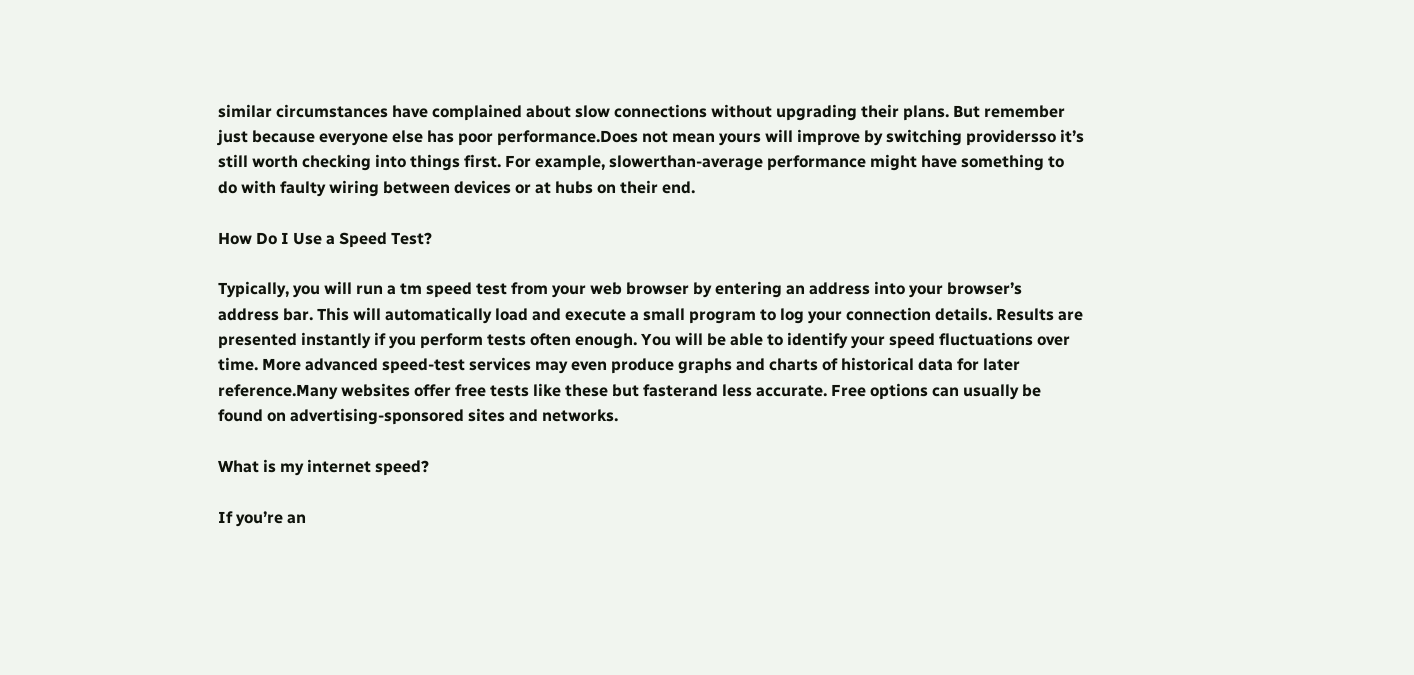similar circumstances have complained about slow connections without upgrading their plans. But remember just because everyone else has poor performance.Does not mean yours will improve by switching providersso it’s still worth checking into things first. For example, slowerthan-average performance might have something to do with faulty wiring between devices or at hubs on their end.

How Do I Use a Speed Test?

Typically, you will run a tm speed test from your web browser by entering an address into your browser’s address bar. This will automatically load and execute a small program to log your connection details. Results are presented instantly if you perform tests often enough. You will be able to identify your speed fluctuations over time. More advanced speed-test services may even produce graphs and charts of historical data for later reference.Many websites offer free tests like these but fasterand less accurate. Free options can usually be found on advertising-sponsored sites and networks.

What is my internet speed?

If you’re an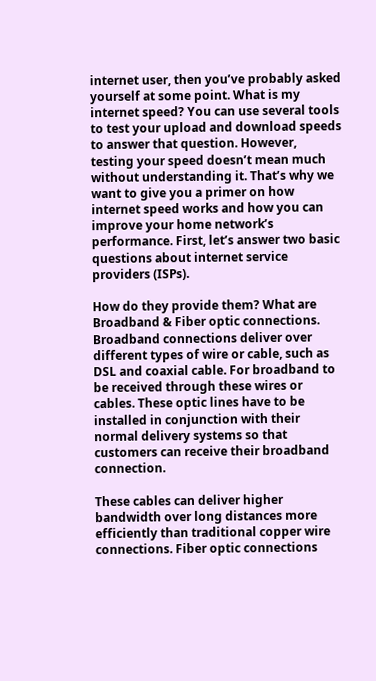internet user, then you’ve probably asked yourself at some point. What is my internet speed? You can use several tools to test your upload and download speeds to answer that question. However, testing your speed doesn’t mean much without understanding it. That’s why we want to give you a primer on how internet speed works and how you can improve your home network’s performance. First, let’s answer two basic questions about internet service providers (ISPs).

How do they provide them? What are Broadband & Fiber optic connections. Broadband connections deliver over different types of wire or cable, such as DSL and coaxial cable. For broadband to be received through these wires or cables. These optic lines have to be installed in conjunction with their normal delivery systems so that customers can receive their broadband connection.

These cables can deliver higher bandwidth over long distances more efficiently than traditional copper wire connections. Fiber optic connections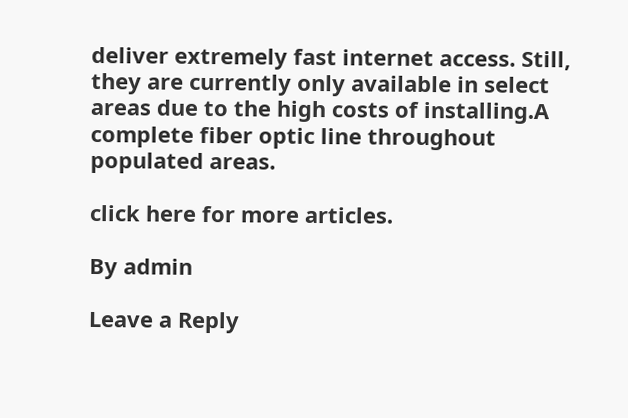deliver extremely fast internet access. Still, they are currently only available in select areas due to the high costs of installing.A complete fiber optic line throughout populated areas.

click here for more articles.

By admin

Leave a Reply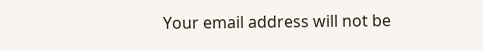Your email address will not be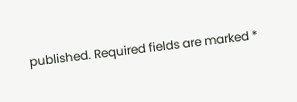published. Required fields are marked *